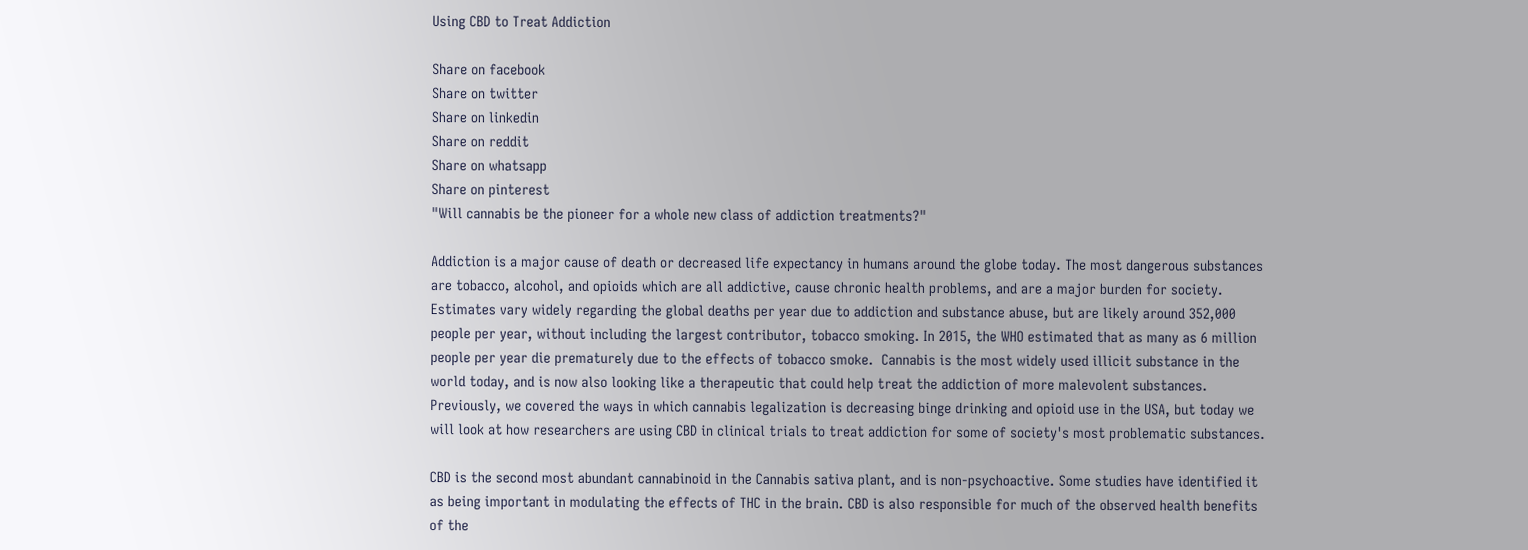Using CBD to Treat Addiction

Share on facebook
Share on twitter
Share on linkedin
Share on reddit
Share on whatsapp
Share on pinterest
"Will cannabis be the pioneer for a whole new class of addiction treatments?"

Addiction is a major cause of death or decreased life expectancy in humans around the globe today. The most dangerous substances are tobacco, alcohol, and opioids which are all addictive, cause chronic health problems, and are a major burden for society. Estimates vary widely regarding the global deaths per year due to addiction and substance abuse, but are likely around 352,000 people per year, without including the largest contributor, tobacco smoking. In 2015, the WHO estimated that as many as 6 million people per year die prematurely due to the effects of tobacco smoke.  Cannabis is the most widely used illicit substance in the world today, and is now also looking like a therapeutic that could help treat the addiction of more malevolent substances. Previously, we covered the ways in which cannabis legalization is decreasing binge drinking and opioid use in the USA, but today we will look at how researchers are using CBD in clinical trials to treat addiction for some of society's most problematic substances.

CBD is the second most abundant cannabinoid in the Cannabis sativa plant, and is non-psychoactive. Some studies have identified it as being important in modulating the effects of THC in the brain. CBD is also responsible for much of the observed health benefits of the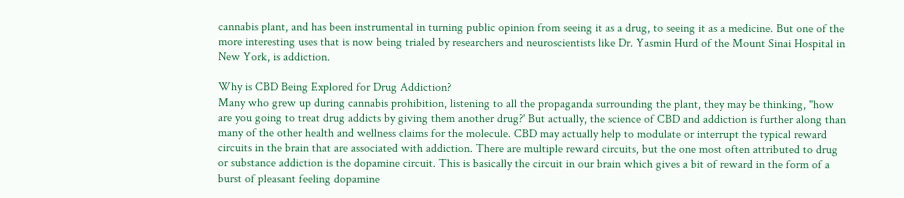cannabis plant, and has been instrumental in turning public opinion from seeing it as a drug, to seeing it as a medicine. But one of the more interesting uses that is now being trialed by researchers and neuroscientists like Dr. Yasmin Hurd of the Mount Sinai Hospital in New York, is addiction.

Why is CBD Being Explored for Drug Addiction?
Many who grew up during cannabis prohibition, listening to all the propaganda surrounding the plant, they may be thinking, "how are you going to treat drug addicts by giving them another drug?' But actually, the science of CBD and addiction is further along than many of the other health and wellness claims for the molecule. CBD may actually help to modulate or interrupt the typical reward circuits in the brain that are associated with addiction. There are multiple reward circuits, but the one most often attributed to drug or substance addiction is the dopamine circuit. This is basically the circuit in our brain which gives a bit of reward in the form of a burst of pleasant feeling dopamine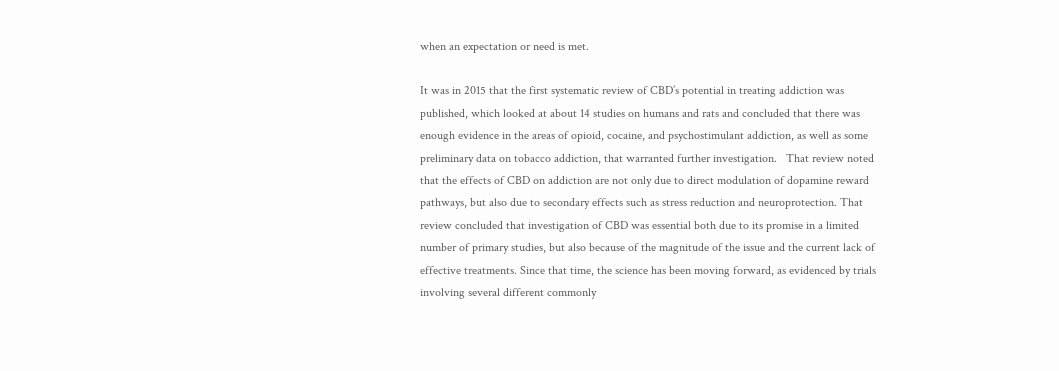when an expectation or need is met.

It was in 2015 that the first systematic review of CBD’s potential in treating addiction was published, which looked at about 14 studies on humans and rats and concluded that there was enough evidence in the areas of opioid, cocaine, and psychostimulant addiction, as well as some preliminary data on tobacco addiction, that warranted further investigation.   That review noted that the effects of CBD on addiction are not only due to direct modulation of dopamine reward pathways, but also due to secondary effects such as stress reduction and neuroprotection. That review concluded that investigation of CBD was essential both due to its promise in a limited number of primary studies, but also because of the magnitude of the issue and the current lack of effective treatments. Since that time, the science has been moving forward, as evidenced by trials involving several different commonly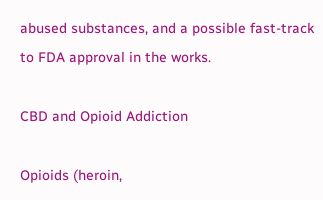abused substances, and a possible fast-track to FDA approval in the works.

CBD and Opioid Addiction

Opioids (heroin,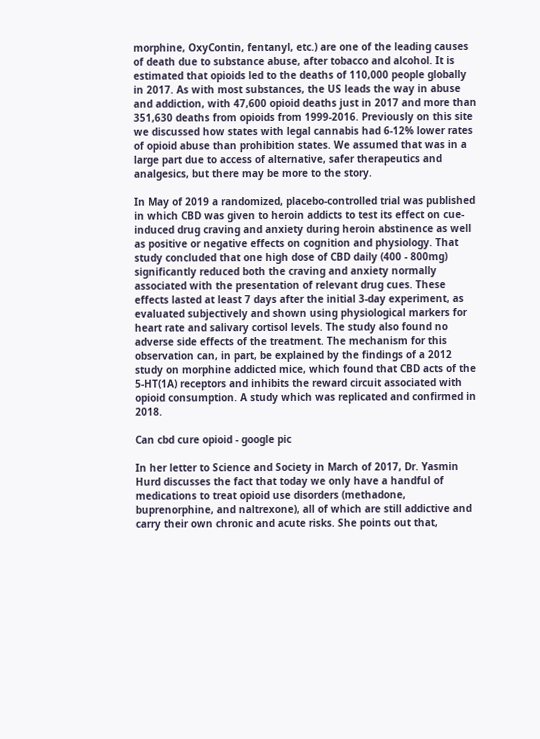morphine, OxyContin, fentanyl, etc.) are one of the leading causes of death due to substance abuse, after tobacco and alcohol. It is estimated that opioids led to the deaths of 110,000 people globally in 2017. As with most substances, the US leads the way in abuse and addiction, with 47,600 opioid deaths just in 2017 and more than 351,630 deaths from opioids from 1999-2016. Previously on this site we discussed how states with legal cannabis had 6-12% lower rates of opioid abuse than prohibition states. We assumed that was in a large part due to access of alternative, safer therapeutics and analgesics, but there may be more to the story.

In May of 2019 a randomized, placebo-controlled trial was published in which CBD was given to heroin addicts to test its effect on cue-induced drug craving and anxiety during heroin abstinence as well as positive or negative effects on cognition and physiology. That study concluded that one high dose of CBD daily (400 - 800mg) significantly reduced both the craving and anxiety normally associated with the presentation of relevant drug cues. These effects lasted at least 7 days after the initial 3-day experiment, as evaluated subjectively and shown using physiological markers for heart rate and salivary cortisol levels. The study also found no adverse side effects of the treatment. The mechanism for this observation can, in part, be explained by the findings of a 2012 study on morphine addicted mice, which found that CBD acts of the 5-HT(1A) receptors and inhibits the reward circuit associated with opioid consumption. A study which was replicated and confirmed in 2018.

Can cbd cure opioid - google pic

In her letter to Science and Society in March of 2017, Dr. Yasmin Hurd discusses the fact that today we only have a handful of medications to treat opioid use disorders (methadone, buprenorphine, and naltrexone), all of which are still addictive and carry their own chronic and acute risks. She points out that,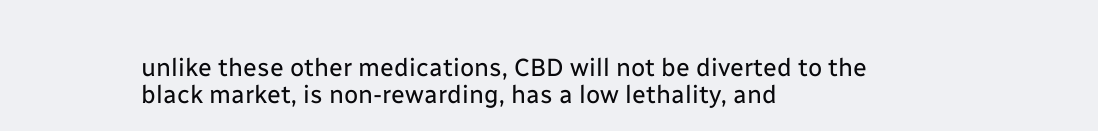unlike these other medications, CBD will not be diverted to the black market, is non-rewarding, has a low lethality, and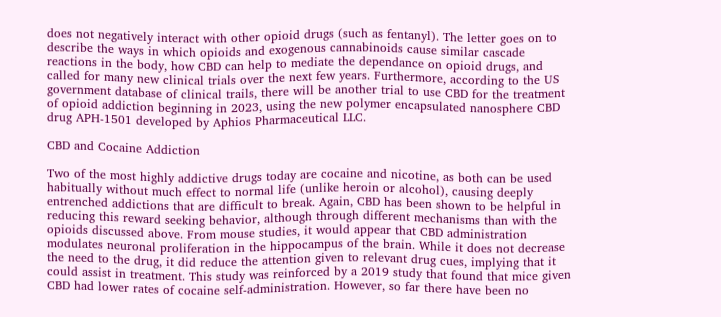does not negatively interact with other opioid drugs (such as fentanyl). The letter goes on to describe the ways in which opioids and exogenous cannabinoids cause similar cascade reactions in the body, how CBD can help to mediate the dependance on opioid drugs, and called for many new clinical trials over the next few years. Furthermore, according to the US government database of clinical trails, there will be another trial to use CBD for the treatment of opioid addiction beginning in 2023, using the new polymer encapsulated nanosphere CBD drug APH-1501 developed by Aphios Pharmaceutical LLC.

CBD and Cocaine Addiction

Two of the most highly addictive drugs today are cocaine and nicotine, as both can be used habitually without much effect to normal life (unlike heroin or alcohol), causing deeply entrenched addictions that are difficult to break. Again, CBD has been shown to be helpful in reducing this reward seeking behavior, although through different mechanisms than with the opioids discussed above. From mouse studies, it would appear that CBD administration modulates neuronal proliferation in the hippocampus of the brain. While it does not decrease the need to the drug, it did reduce the attention given to relevant drug cues, implying that it could assist in treatment. This study was reinforced by a 2019 study that found that mice given CBD had lower rates of cocaine self-administration. However, so far there have been no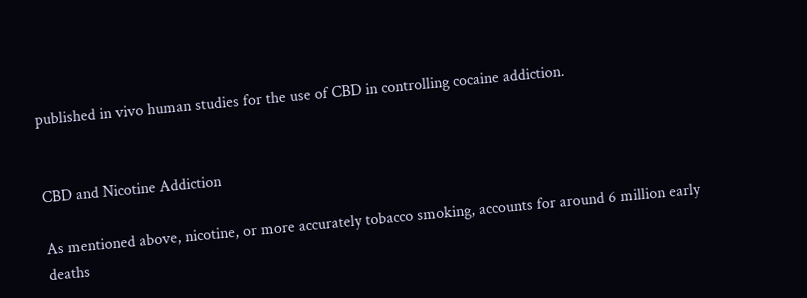published in vivo human studies for the use of CBD in controlling cocaine addiction.


CBD and Nicotine Addiction

As mentioned above, nicotine, or more accurately tobacco smoking, accounts for around 6 million early deaths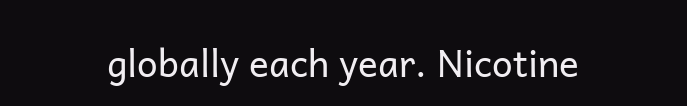globally each year. Nicotine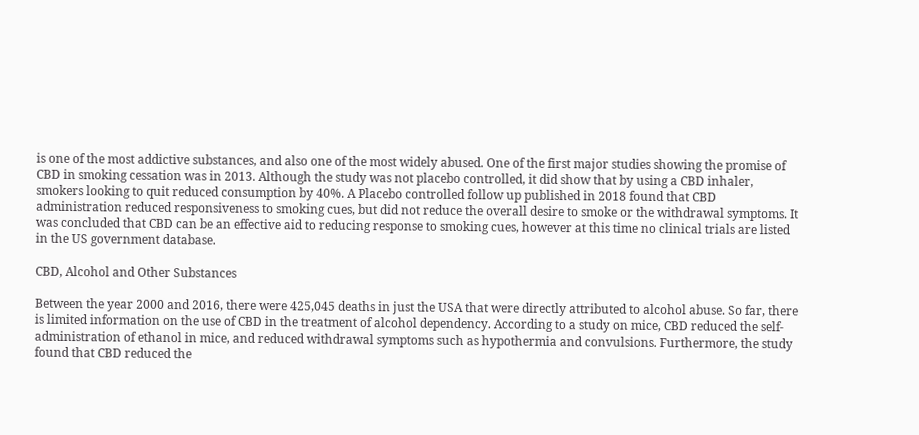is one of the most addictive substances, and also one of the most widely abused. One of the first major studies showing the promise of CBD in smoking cessation was in 2013. Although the study was not placebo controlled, it did show that by using a CBD inhaler, smokers looking to quit reduced consumption by 40%. A Placebo controlled follow up published in 2018 found that CBD administration reduced responsiveness to smoking cues, but did not reduce the overall desire to smoke or the withdrawal symptoms. It was concluded that CBD can be an effective aid to reducing response to smoking cues, however at this time no clinical trials are listed in the US government database.

CBD, Alcohol and Other Substances

Between the year 2000 and 2016, there were 425,045 deaths in just the USA that were directly attributed to alcohol abuse. So far, there is limited information on the use of CBD in the treatment of alcohol dependency. According to a study on mice, CBD reduced the self-administration of ethanol in mice, and reduced withdrawal symptoms such as hypothermia and convulsions. Furthermore, the study found that CBD reduced the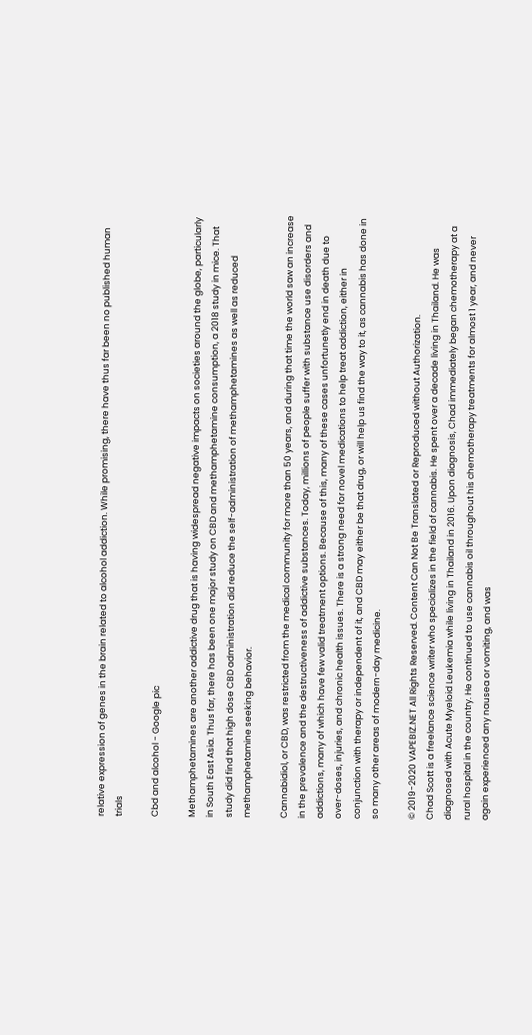relative expression of genes in the brain related to alcohol addiction. While promising, there have thus far been no published human trials

Cbd and alcohol - Google pic

Methamphetamines are another addictive drug that is having widespread negative impacts on societies around the globe, particularly in South East Asia. Thus far, there has been one major study on CBD and methamphetamine consumption, a 2018 study in mice. That study did find that high dose CBD administration did reduce the self-administration of methamphetamines as well as reduced methamphetamine seeking behavior.

Cannabidiol, or CBD, was restricted from the medical community for more than 50 years, and during that time the world saw an increase in the prevalence and the destructiveness of addictive substances. Today, millions of people suffer with substance use disorders and addictions, many of which have few valid treatment options. Because of this, many of these cases unfortunetly end in death due to over-doses, injuries, and chronic health issues. There is a strong need for novel medications to help treat addiction, either in conjunction with therapy or independent of it, and CBD may either be that drug, or will help us find the way to it, as cannabis has done in so many other areas of modern-day medicine.

© 2019-2020 VAPEBIZ.NET All Rights Reserved. Content Can Not Be Translated or Reproduced without Authorization.
Chad Scott is a freelance science writer who specializes in the field of cannabis. He spent over a decade living in Thailand. He was diagnosed with Acute Myeloid Leukemia while living in Thailand in 2016. Upon diagnosis, Chad immediately began chemotherapy at a rural hospital in the country. He continued to use cannabis oil throughout his chemotherapy treatments for almost 1 year, and never again experienced any nausea or vomiting, and was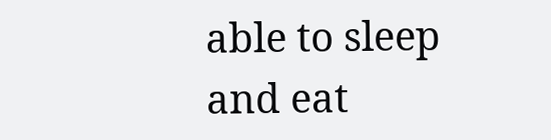able to sleep and eat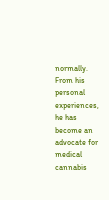normally. From his personal experiences, he has become an advocate for medical cannabis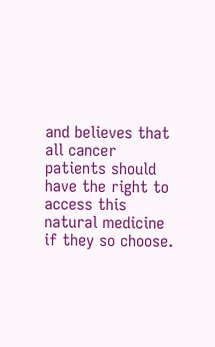and believes that all cancer patients should have the right to access this natural medicine if they so choose.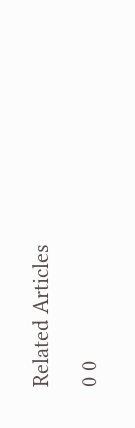Related Articles

0 0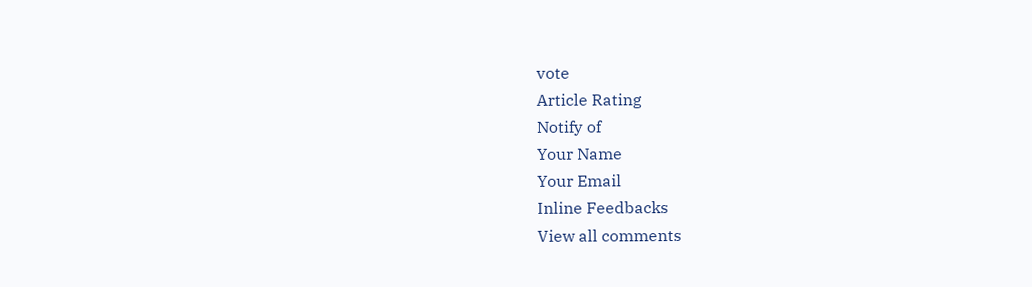vote
Article Rating
Notify of
Your Name
Your Email
Inline Feedbacks
View all comments